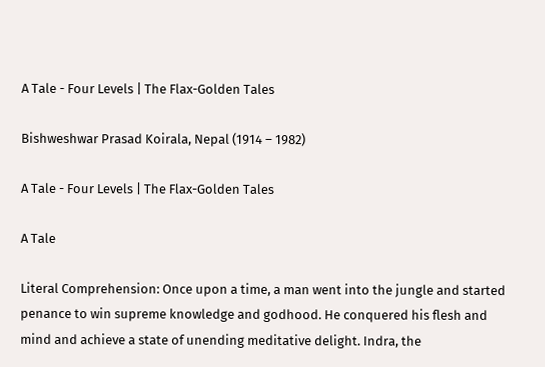A Tale - Four Levels | The Flax-Golden Tales

Bishweshwar Prasad Koirala, Nepal (1914 – 1982)

A Tale - Four Levels | The Flax-Golden Tales

A Tale

Literal Comprehension: Once upon a time, a man went into the jungle and started penance to win supreme knowledge and godhood. He conquered his flesh and mind and achieve a state of unending meditative delight. Indra, the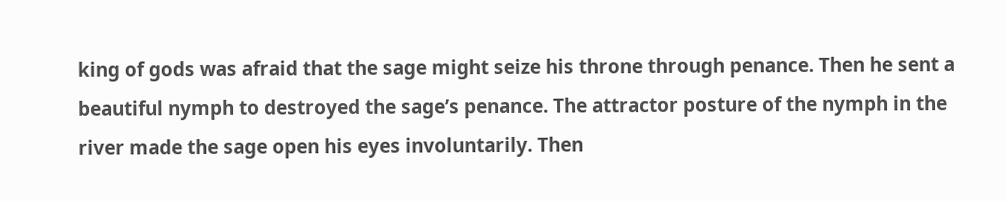king of gods was afraid that the sage might seize his throne through penance. Then he sent a beautiful nymph to destroyed the sage’s penance. The attractor posture of the nymph in the river made the sage open his eyes involuntarily. Then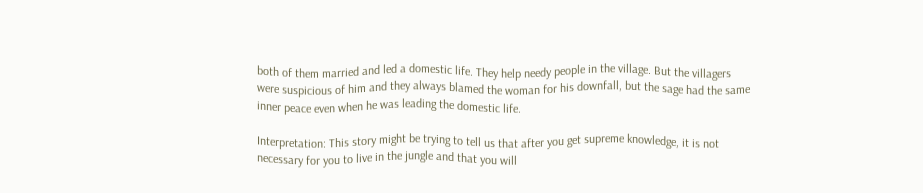both of them married and led a domestic life. They help needy people in the village. But the villagers were suspicious of him and they always blamed the woman for his downfall, but the sage had the same inner peace even when he was leading the domestic life.

Interpretation: This story might be trying to tell us that after you get supreme knowledge, it is not necessary for you to live in the jungle and that you will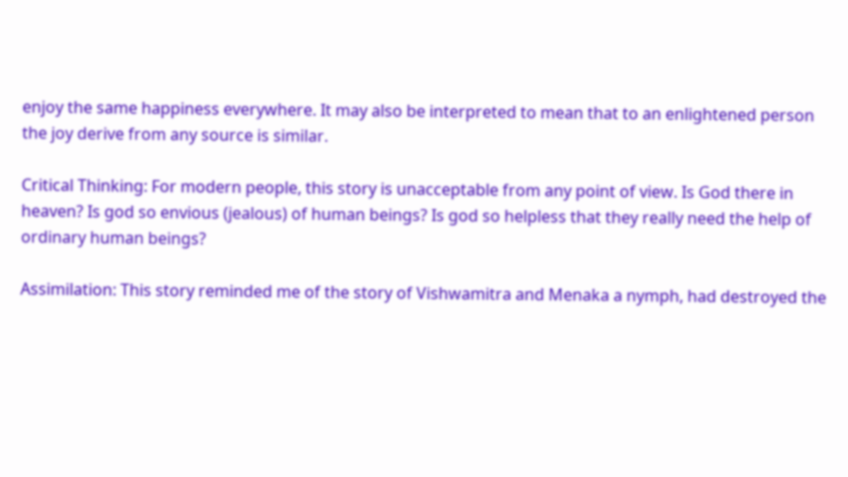enjoy the same happiness everywhere. It may also be interpreted to mean that to an enlightened person the joy derive from any source is similar.

Critical Thinking: For modern people, this story is unacceptable from any point of view. Is God there in heaven? Is god so envious (jealous) of human beings? Is god so helpless that they really need the help of ordinary human beings?

Assimilation: This story reminded me of the story of Vishwamitra and Menaka a nymph, had destroyed the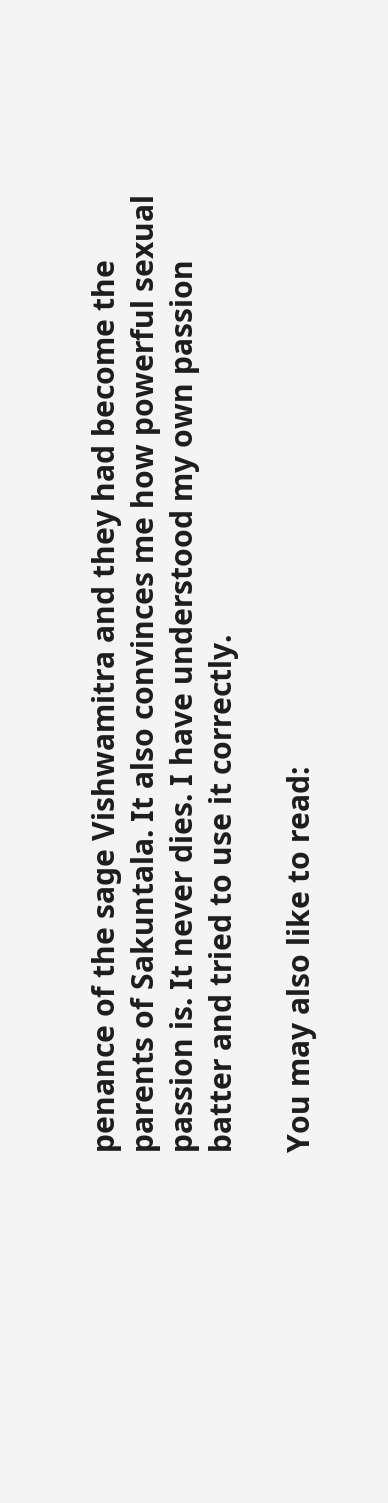penance of the sage Vishwamitra and they had become the parents of Sakuntala. It also convinces me how powerful sexual passion is. It never dies. I have understood my own passion batter and tried to use it correctly.

You may also like to read: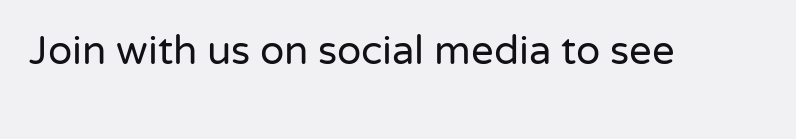Join with us on social media to see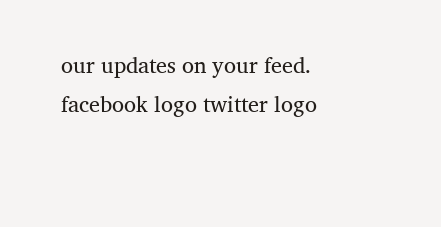our updates on your feed.
facebook logo twitter logo